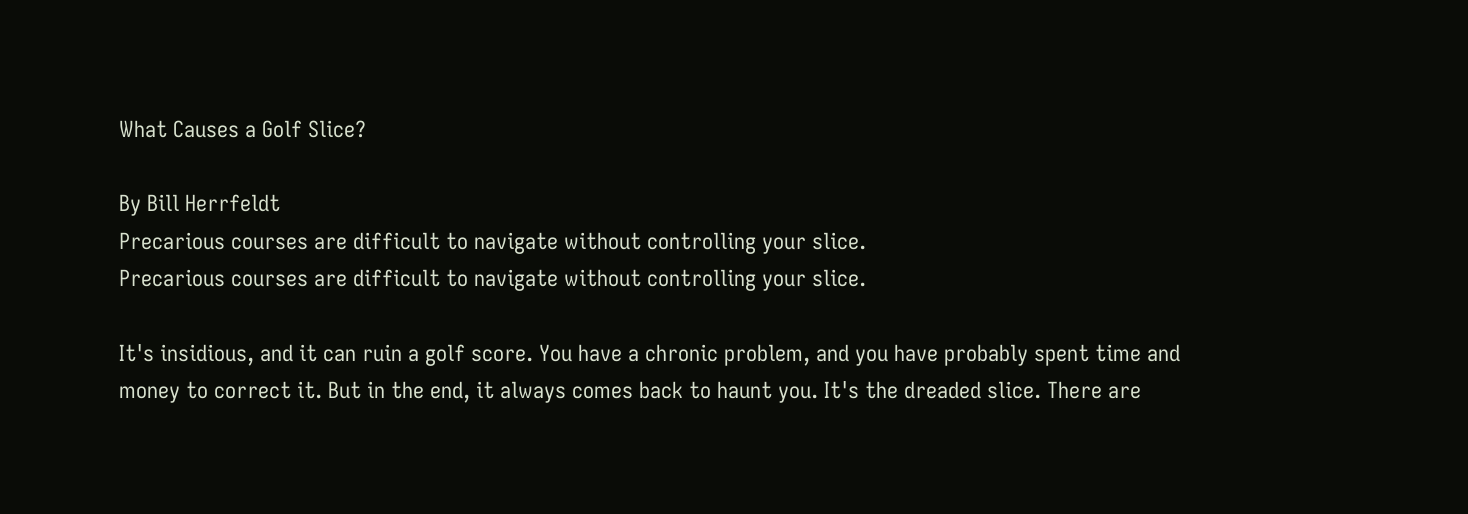What Causes a Golf Slice?

By Bill Herrfeldt
Precarious courses are difficult to navigate without controlling your slice.
Precarious courses are difficult to navigate without controlling your slice.

It's insidious, and it can ruin a golf score. You have a chronic problem, and you have probably spent time and money to correct it. But in the end, it always comes back to haunt you. It's the dreaded slice. There are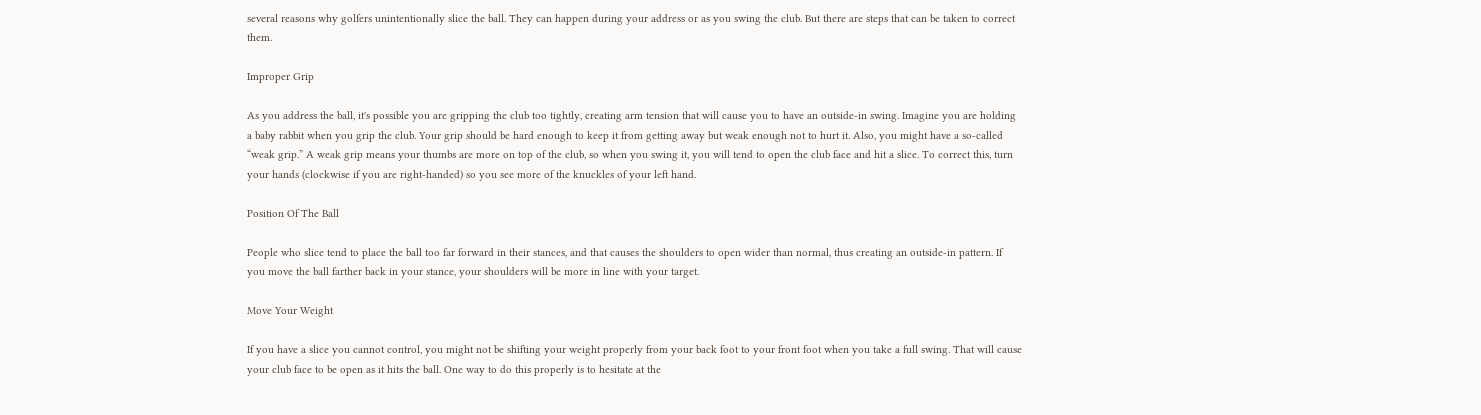several reasons why golfers unintentionally slice the ball. They can happen during your address or as you swing the club. But there are steps that can be taken to correct them.

Improper Grip

As you address the ball, it's possible you are gripping the club too tightly, creating arm tension that will cause you to have an outside-in swing. Imagine you are holding a baby rabbit when you grip the club. Your grip should be hard enough to keep it from getting away but weak enough not to hurt it. Also, you might have a so-called “weak grip.” A weak grip means your thumbs are more on top of the club, so when you swing it, you will tend to open the club face and hit a slice. To correct this, turn your hands (clockwise if you are right-handed) so you see more of the knuckles of your left hand.

Position Of The Ball

People who slice tend to place the ball too far forward in their stances, and that causes the shoulders to open wider than normal, thus creating an outside-in pattern. If you move the ball farther back in your stance, your shoulders will be more in line with your target.

Move Your Weight

If you have a slice you cannot control, you might not be shifting your weight properly from your back foot to your front foot when you take a full swing. That will cause your club face to be open as it hits the ball. One way to do this properly is to hesitate at the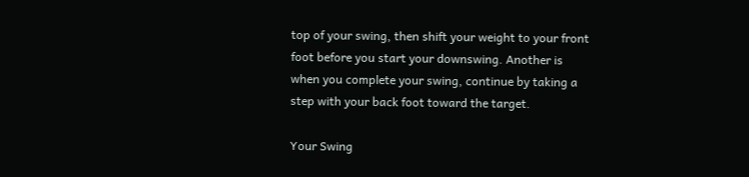top of your swing, then shift your weight to your front foot before you start your downswing. Another is when you complete your swing, continue by taking a step with your back foot toward the target.

Your Swing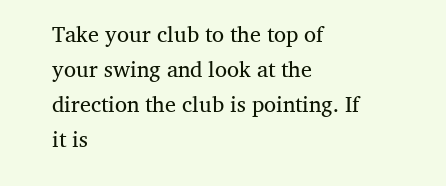Take your club to the top of your swing and look at the direction the club is pointing. If it is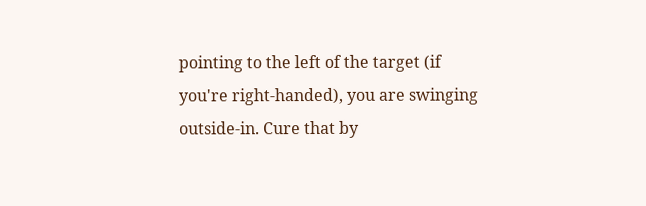pointing to the left of the target (if you're right-handed), you are swinging outside-in. Cure that by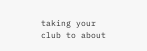taking your club to about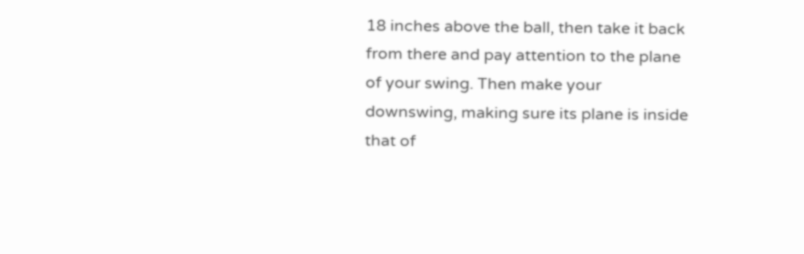18 inches above the ball, then take it back from there and pay attention to the plane of your swing. Then make your downswing, making sure its plane is inside that of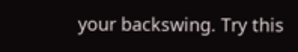your backswing. Try this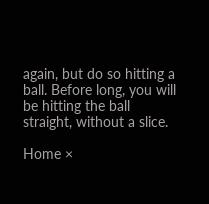again, but do so hitting a ball. Before long, you will be hitting the ball straight, without a slice.

Home ×